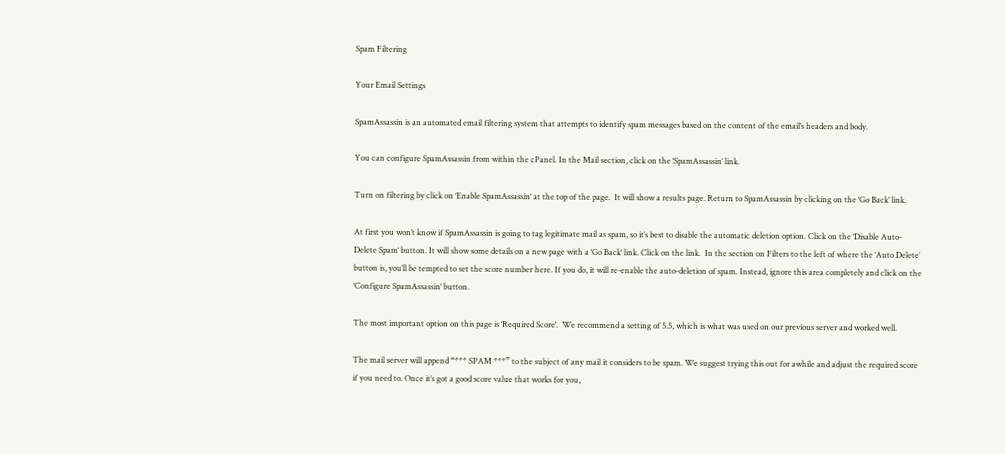Spam Filtering

Your Email Settings

SpamAssassin is an automated email filtering system that attempts to identify spam messages based on the content of the email’s headers and body.

You can configure SpamAssassin from within the cPanel. In the Mail section, click on the ‘SpamAssassin’ link.

Turn on filtering by click on ‘Enable SpamAssassin‘ at the top of the page.  It will show a results page. Return to SpamAssassin by clicking on the ‘Go Back’ link.

At first you won’t know if SpamAssassin is going to tag legitimate mail as spam, so it’s best to disable the automatic deletion option. Click on the ‘Disable Auto-Delete Spam‘ button. It will show some details on a new page with a ‘Go Back‘ link. Click on the link.  In the section on Filters to the left of where the ‘Auto Delete’ button is, you’ll be tempted to set the score number here. If you do, it will re-enable the auto-deletion of spam. Instead, ignore this area completely and click on the ‘Configure SpamAssassin‘ button.

The most important option on this page is ‘Required Score‘.  We recommend a setting of 5.5, which is what was used on our previous server and worked well.

The mail server will append “*** SPAM ***” to the subject of any mail it considers to be spam. We suggest trying this out for awhile and adjust the required score if you need to. Once it’s got a good score value that works for you,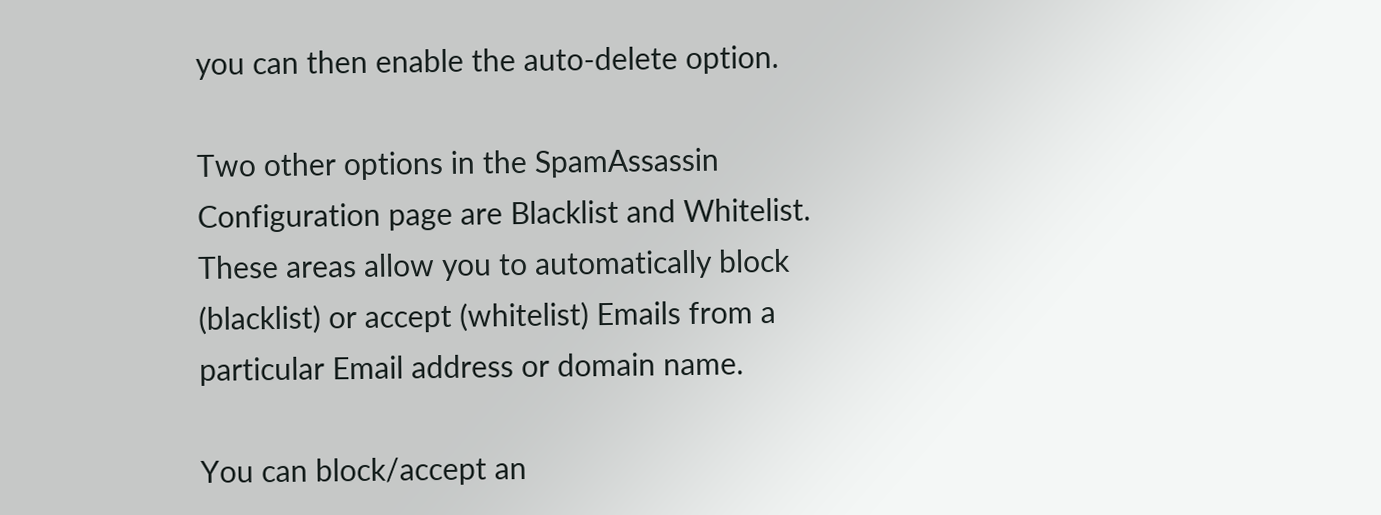you can then enable the auto-delete option.

Two other options in the SpamAssassin Configuration page are Blacklist and Whitelist. These areas allow you to automatically block (blacklist) or accept (whitelist) Emails from a particular Email address or domain name.

You can block/accept an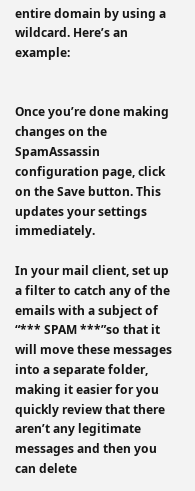entire domain by using a wildcard. Here’s an example:


Once you’re done making changes on the SpamAssassin configuration page, click on the Save button. This updates your settings immediately.

In your mail client, set up a filter to catch any of the emails with a subject of “*** SPAM ***”so that it will move these messages into a separate folder, making it easier for you quickly review that there aren’t any legitimate messages and then you can delete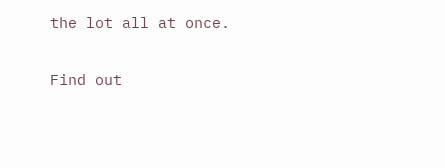the lot all at once.

Find out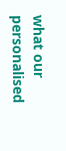what our personalised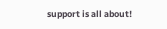support is all about!